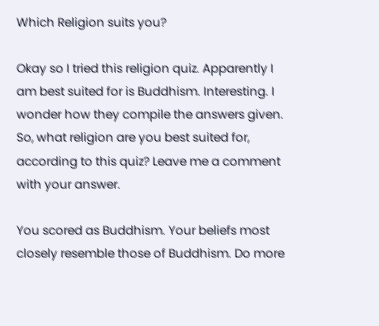Which Religion suits you?

Okay so I tried this religion quiz. Apparently I am best suited for is Buddhism. Interesting. I wonder how they compile the answers given. So, what religion are you best suited for, according to this quiz? Leave me a comment with your answer.

You scored as Buddhism. Your beliefs most closely resemble those of Buddhism. Do more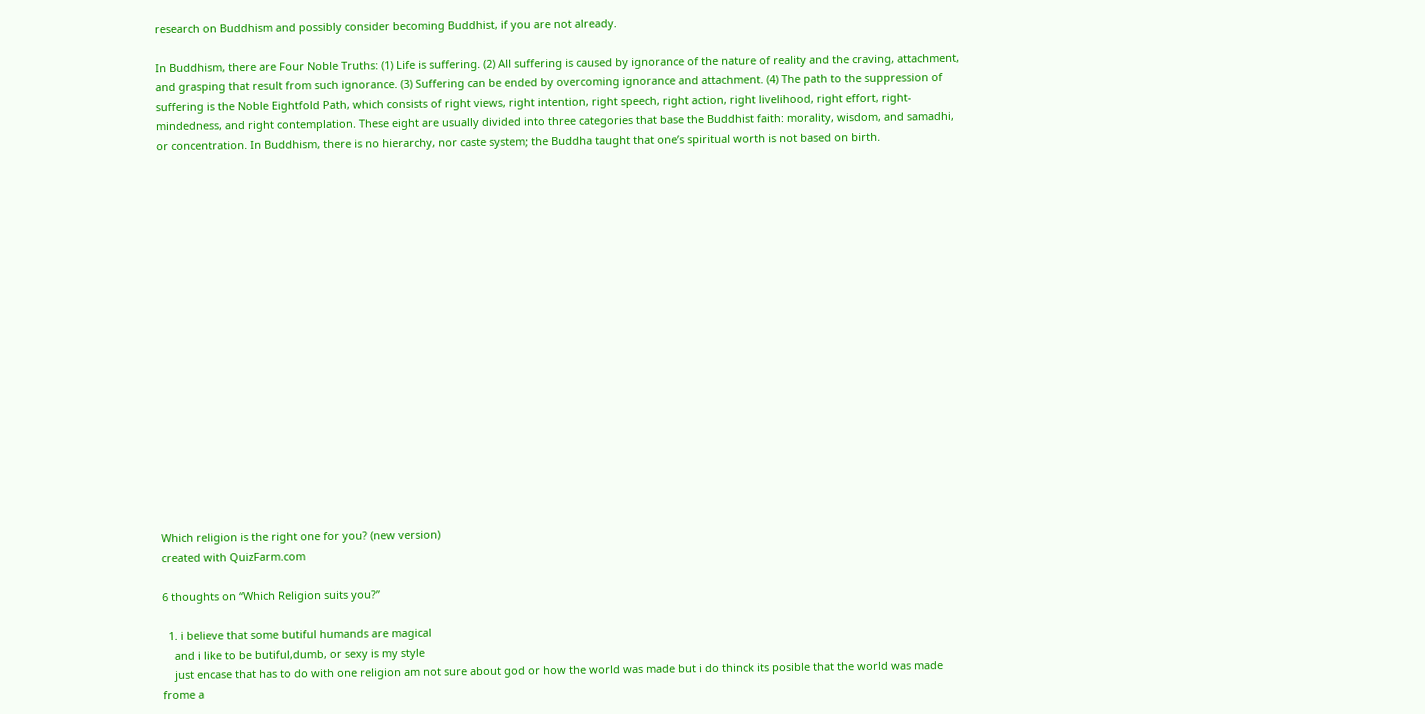research on Buddhism and possibly consider becoming Buddhist, if you are not already.

In Buddhism, there are Four Noble Truths: (1) Life is suffering. (2) All suffering is caused by ignorance of the nature of reality and the craving, attachment, and grasping that result from such ignorance. (3) Suffering can be ended by overcoming ignorance and attachment. (4) The path to the suppression of suffering is the Noble Eightfold Path, which consists of right views, right intention, right speech, right action, right livelihood, right effort, right-mindedness, and right contemplation. These eight are usually divided into three categories that base the Buddhist faith: morality, wisdom, and samadhi, or concentration. In Buddhism, there is no hierarchy, nor caste system; the Buddha taught that one’s spiritual worth is not based on birth.



















Which religion is the right one for you? (new version)
created with QuizFarm.com

6 thoughts on “Which Religion suits you?”

  1. i believe that some butiful humands are magical
    and i like to be butiful,dumb, or sexy is my style
    just encase that has to do with one religion am not sure about god or how the world was made but i do thinck its posible that the world was made frome a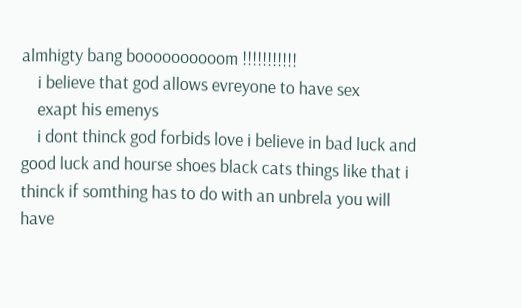almhigty bang boooooooooom !!!!!!!!!!!
    i believe that god allows evreyone to have sex
    exapt his emenys
    i dont thinck god forbids love i believe in bad luck and good luck and hourse shoes black cats things like that i thinck if somthing has to do with an unbrela you will have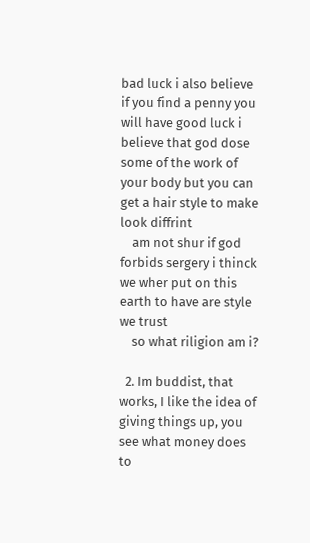bad luck i also believe if you find a penny you will have good luck i believe that god dose some of the work of your body but you can get a hair style to make look diffrint
    am not shur if god forbids sergery i thinck we wher put on this earth to have are style we trust
    so what riligion am i?

  2. Im buddist, that works, I like the idea of giving things up, you see what money does to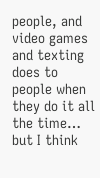people, and video games and texting does to people when they do it all the time… but I think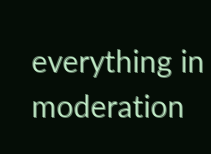everything in moderation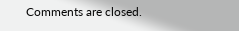Comments are closed.